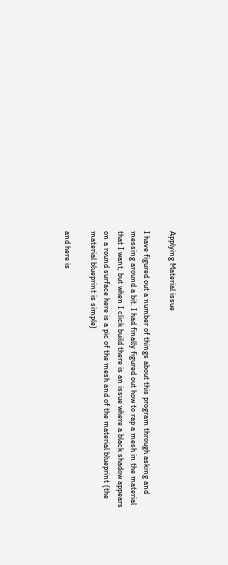Applying Material issue

I have figured out a number of things about this program through asking and messing around a bit. I had finally figured out how to rap a mesh in the material that I want, but when I click build there is an issue where a black shadow appears on a round surface here is a pic of the mesh and of the material blueprint (the material blueprint is simple)

and here is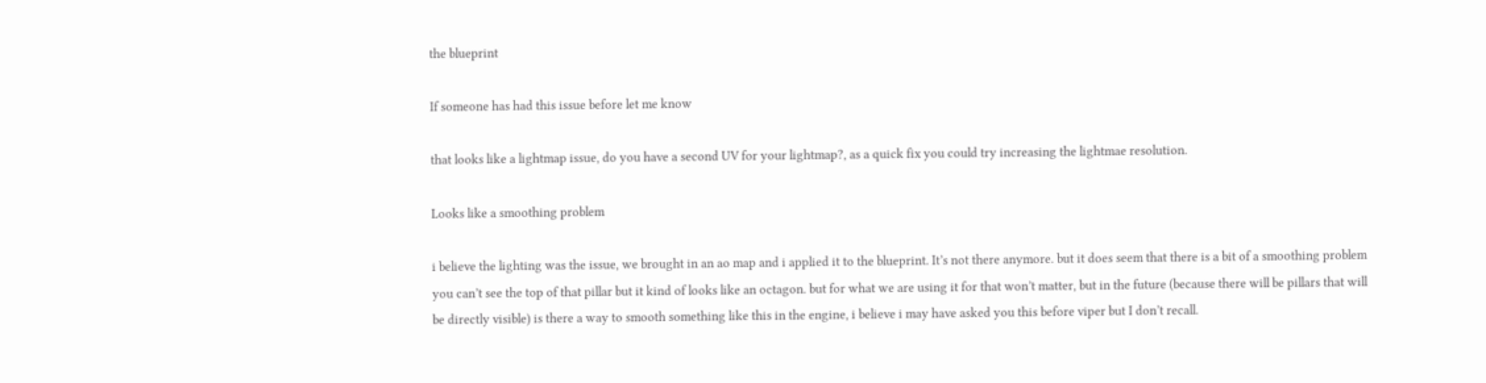the blueprint

If someone has had this issue before let me know

that looks like a lightmap issue, do you have a second UV for your lightmap?, as a quick fix you could try increasing the lightmae resolution.

Looks like a smoothing problem

i believe the lighting was the issue, we brought in an ao map and i applied it to the blueprint. It’s not there anymore. but it does seem that there is a bit of a smoothing problem you can’t see the top of that pillar but it kind of looks like an octagon. but for what we are using it for that won’t matter, but in the future (because there will be pillars that will be directly visible) is there a way to smooth something like this in the engine, i believe i may have asked you this before viper but I don’t recall.